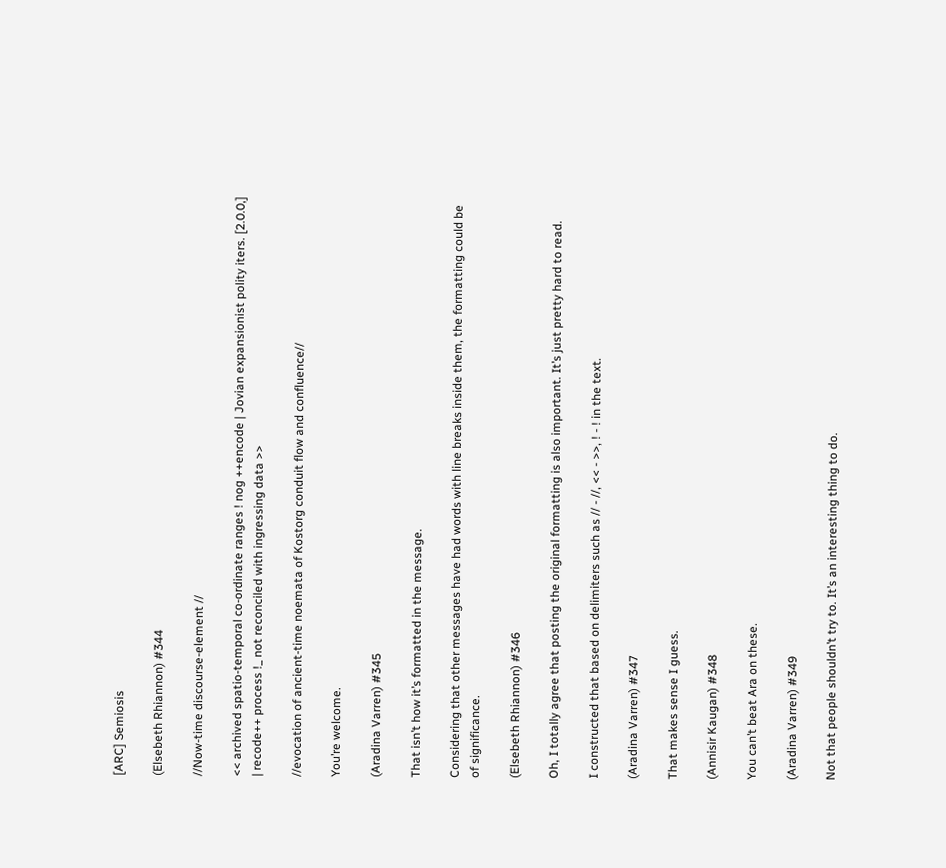[ARC] Semiosis

(Elsebeth Rhiannon) #344

//Now-time discourse-element //

<< archived spatio-temporal co-ordinate ranges ! nog ++encode | Jovian expansionist polity iters. [2.0.0,] | recode++ process !_ not reconciled with ingressing data >>

//evocation of ancient-time noemata of Kostorg conduit flow and confluence//

You’re welcome.

(Aradina Varren) #345

That isn’t how it’s formatted in the message.

Considering that other messages have had words with line breaks inside them, the formatting could be of significance.

(Elsebeth Rhiannon) #346

Oh, I totally agree that posting the original formatting is also important. It’s just pretty hard to read.

I constructed that based on delimiters such as // - //, << - >>, ! - ! in the text.

(Aradina Varren) #347

That makes sense I guess.

(Annisir Kaugan) #348

You can’t beat Ara on these.

(Aradina Varren) #349

Not that people shouldn’t try to. It’s an interesting thing to do.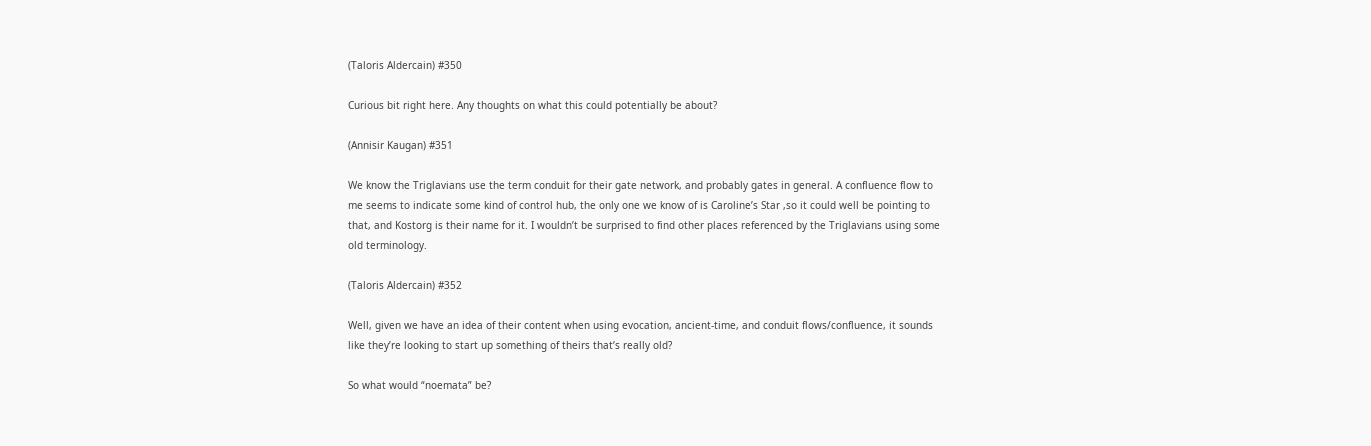(Taloris Aldercain) #350

Curious bit right here. Any thoughts on what this could potentially be about?

(Annisir Kaugan) #351

We know the Triglavians use the term conduit for their gate network, and probably gates in general. A confluence flow to me seems to indicate some kind of control hub, the only one we know of is Caroline’s Star ,so it could well be pointing to that, and Kostorg is their name for it. I wouldn’t be surprised to find other places referenced by the Triglavians using some old terminology.

(Taloris Aldercain) #352

Well, given we have an idea of their content when using evocation, ancient-time, and conduit flows/confluence, it sounds like they’re looking to start up something of theirs that’s really old?

So what would “noemata” be?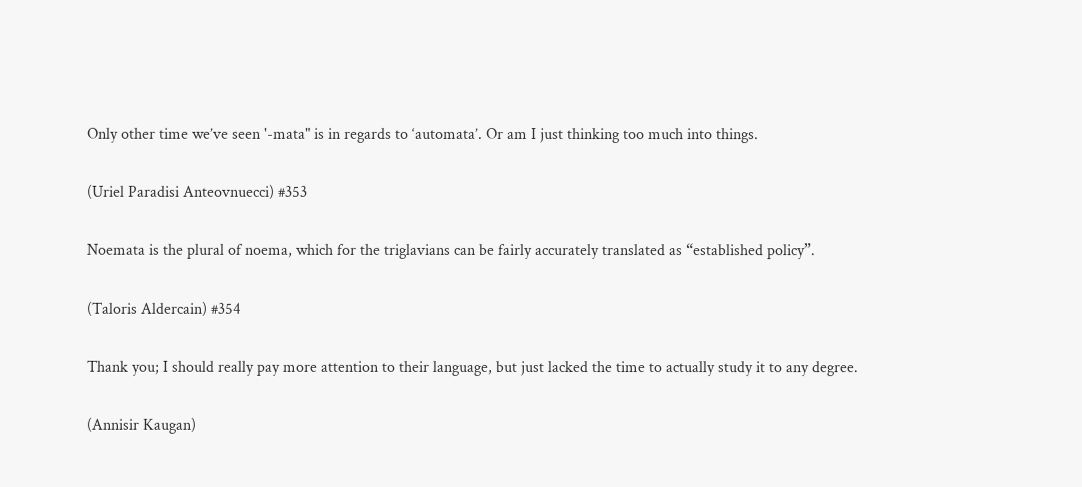Only other time we’ve seen '-mata" is in regards to ‘automata’. Or am I just thinking too much into things.

(Uriel Paradisi Anteovnuecci) #353

Noemata is the plural of noema, which for the triglavians can be fairly accurately translated as “established policy”.

(Taloris Aldercain) #354

Thank you; I should really pay more attention to their language, but just lacked the time to actually study it to any degree.

(Annisir Kaugan)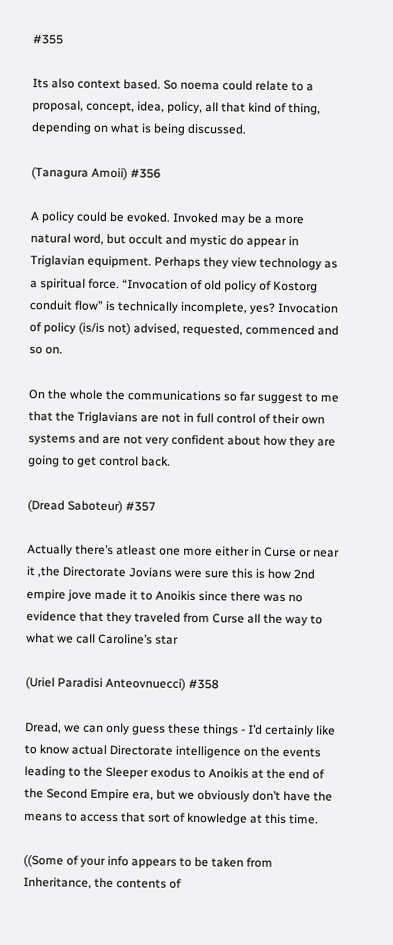#355

Its also context based. So noema could relate to a proposal, concept, idea, policy, all that kind of thing, depending on what is being discussed.

(Tanagura Amoii) #356

A policy could be evoked. Invoked may be a more natural word, but occult and mystic do appear in Triglavian equipment. Perhaps they view technology as a spiritual force. “Invocation of old policy of Kostorg conduit flow” is technically incomplete, yes? Invocation of policy (is/is not) advised, requested, commenced and so on.

On the whole the communications so far suggest to me that the Triglavians are not in full control of their own systems and are not very confident about how they are going to get control back.

(Dread Saboteur) #357

Actually there’s atleast one more either in Curse or near it ,the Directorate Jovians were sure this is how 2nd empire jove made it to Anoikis since there was no evidence that they traveled from Curse all the way to what we call Caroline’s star

(Uriel Paradisi Anteovnuecci) #358

Dread, we can only guess these things - I’d certainly like to know actual Directorate intelligence on the events leading to the Sleeper exodus to Anoikis at the end of the Second Empire era, but we obviously don’t have the means to access that sort of knowledge at this time.

((Some of your info appears to be taken from Inheritance, the contents of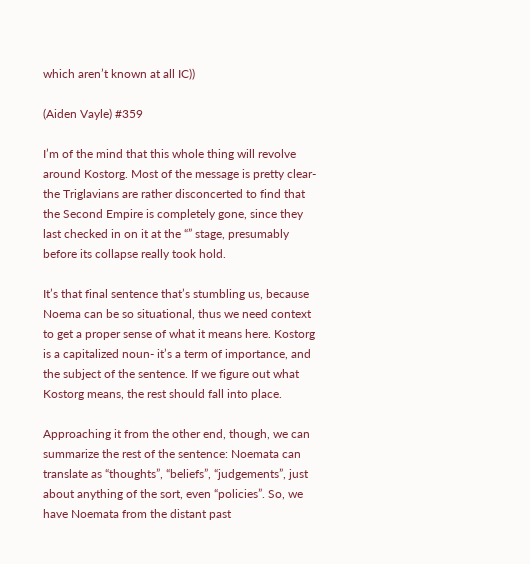which aren’t known at all IC))

(Aiden Vayle) #359

I’m of the mind that this whole thing will revolve around Kostorg. Most of the message is pretty clear- the Triglavians are rather disconcerted to find that the Second Empire is completely gone, since they last checked in on it at the “” stage, presumably before its collapse really took hold.

It’s that final sentence that’s stumbling us, because Noema can be so situational, thus we need context to get a proper sense of what it means here. Kostorg is a capitalized noun- it’s a term of importance, and the subject of the sentence. If we figure out what Kostorg means, the rest should fall into place.

Approaching it from the other end, though, we can summarize the rest of the sentence: Noemata can translate as “thoughts”, “beliefs”, “judgements”, just about anything of the sort, even “policies”. So, we have Noemata from the distant past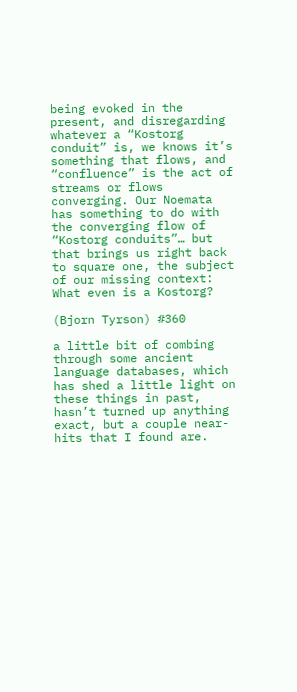being evoked in the present, and disregarding whatever a “Kostorg conduit” is, we knows it’s something that flows, and “confluence” is the act of streams or flows converging. Our Noemata has something to do with the converging flow of “Kostorg conduits”… but that brings us right back to square one, the subject of our missing context: What even is a Kostorg?

(Bjorn Tyrson) #360

a little bit of combing through some ancient language databases, which has shed a little light on these things in past, hasn’t turned up anything exact, but a couple near-hits that I found are.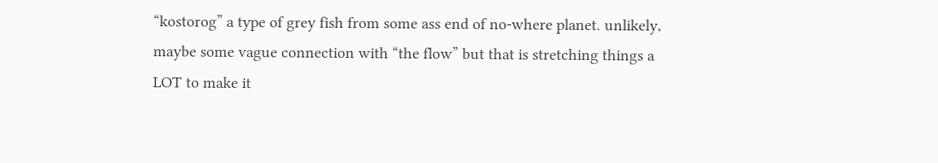“kostorog” a type of grey fish from some ass end of no-where planet. unlikely, maybe some vague connection with “the flow” but that is stretching things a LOT to make it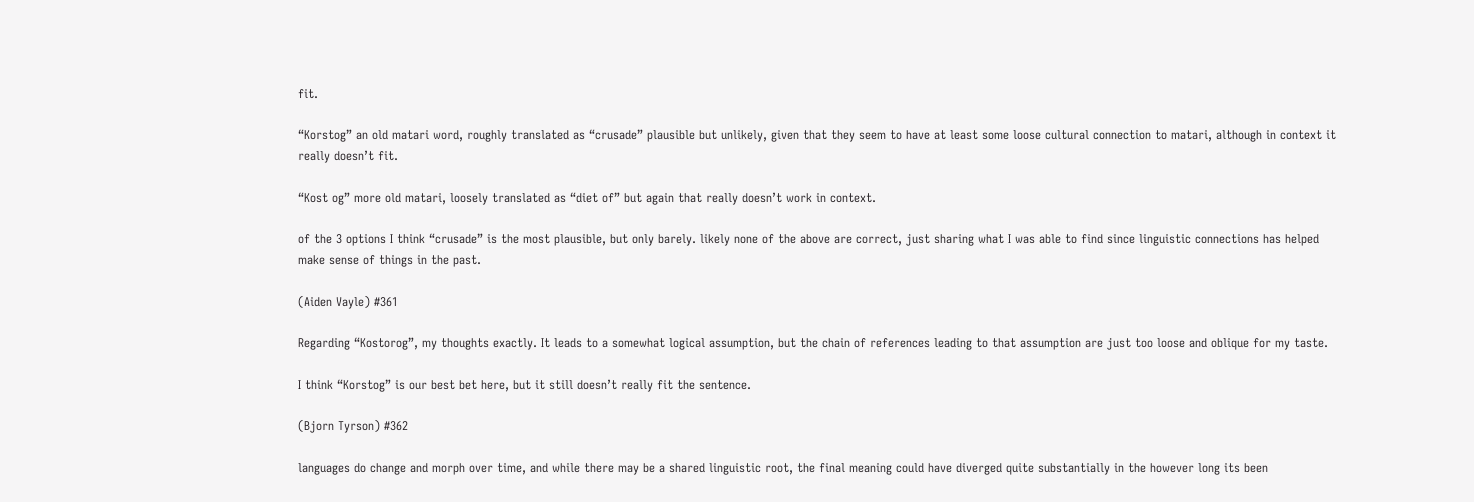fit.

“Korstog” an old matari word, roughly translated as “crusade” plausible but unlikely, given that they seem to have at least some loose cultural connection to matari, although in context it really doesn’t fit.

“Kost og” more old matari, loosely translated as “diet of” but again that really doesn’t work in context.

of the 3 options I think “crusade” is the most plausible, but only barely. likely none of the above are correct, just sharing what I was able to find since linguistic connections has helped make sense of things in the past.

(Aiden Vayle) #361

Regarding “Kostorog”, my thoughts exactly. It leads to a somewhat logical assumption, but the chain of references leading to that assumption are just too loose and oblique for my taste.

I think “Korstog” is our best bet here, but it still doesn’t really fit the sentence.

(Bjorn Tyrson) #362

languages do change and morph over time, and while there may be a shared linguistic root, the final meaning could have diverged quite substantially in the however long its been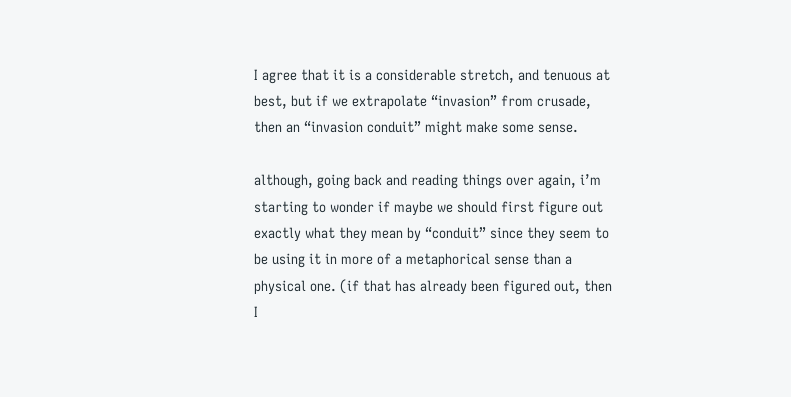I agree that it is a considerable stretch, and tenuous at best, but if we extrapolate “invasion” from crusade, then an “invasion conduit” might make some sense.

although, going back and reading things over again, i’m starting to wonder if maybe we should first figure out exactly what they mean by “conduit” since they seem to be using it in more of a metaphorical sense than a physical one. (if that has already been figured out, then I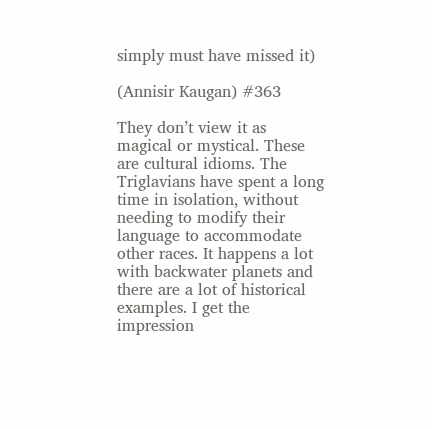simply must have missed it)

(Annisir Kaugan) #363

They don’t view it as magical or mystical. These are cultural idioms. The Triglavians have spent a long time in isolation, without needing to modify their language to accommodate other races. It happens a lot with backwater planets and there are a lot of historical examples. I get the impression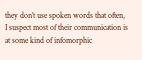they don’t use spoken words that often, I suspect most of their communication is at some kind of infomorphic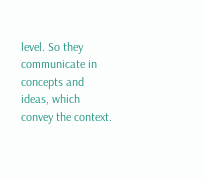level. So they communicate in concepts and ideas, which convey the context.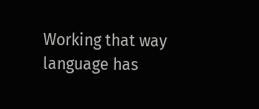Working that way language has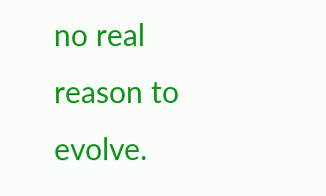no real reason to evolve.